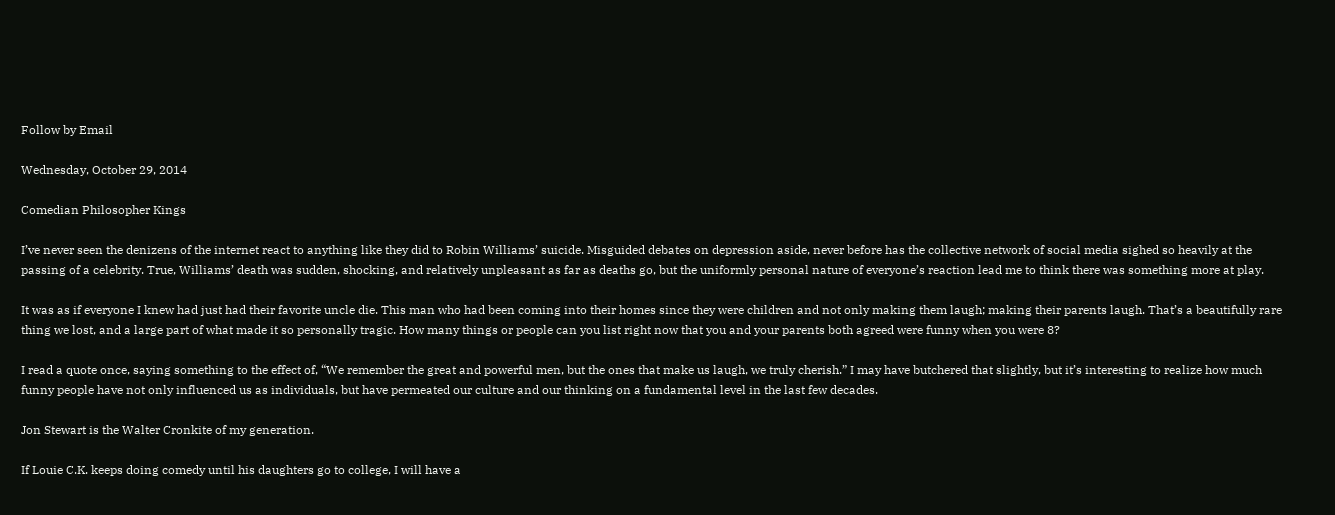Follow by Email

Wednesday, October 29, 2014

Comedian Philosopher Kings

I’ve never seen the denizens of the internet react to anything like they did to Robin Williams’ suicide. Misguided debates on depression aside, never before has the collective network of social media sighed so heavily at the passing of a celebrity. True, Williams’ death was sudden, shocking, and relatively unpleasant as far as deaths go, but the uniformly personal nature of everyone’s reaction lead me to think there was something more at play.

It was as if everyone I knew had just had their favorite uncle die. This man who had been coming into their homes since they were children and not only making them laugh; making their parents laugh. That’s a beautifully rare thing we lost, and a large part of what made it so personally tragic. How many things or people can you list right now that you and your parents both agreed were funny when you were 8?

I read a quote once, saying something to the effect of, “We remember the great and powerful men, but the ones that make us laugh, we truly cherish.” I may have butchered that slightly, but it’s interesting to realize how much funny people have not only influenced us as individuals, but have permeated our culture and our thinking on a fundamental level in the last few decades.

Jon Stewart is the Walter Cronkite of my generation.

If Louie C.K. keeps doing comedy until his daughters go to college, I will have a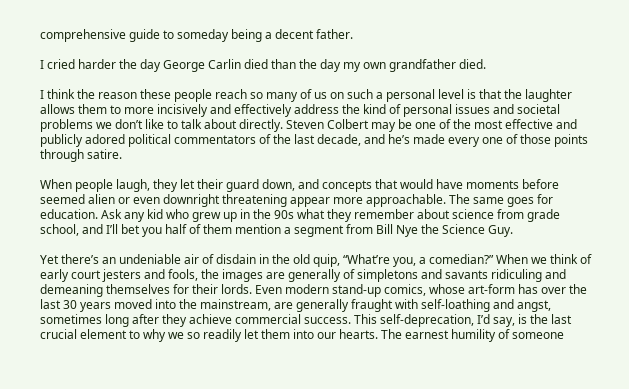comprehensive guide to someday being a decent father.

I cried harder the day George Carlin died than the day my own grandfather died.

I think the reason these people reach so many of us on such a personal level is that the laughter allows them to more incisively and effectively address the kind of personal issues and societal problems we don’t like to talk about directly. Steven Colbert may be one of the most effective and publicly adored political commentators of the last decade, and he’s made every one of those points through satire.

When people laugh, they let their guard down, and concepts that would have moments before seemed alien or even downright threatening appear more approachable. The same goes for education. Ask any kid who grew up in the 90s what they remember about science from grade school, and I’ll bet you half of them mention a segment from Bill Nye the Science Guy.

Yet there’s an undeniable air of disdain in the old quip, “What’re you, a comedian?” When we think of early court jesters and fools, the images are generally of simpletons and savants ridiculing and demeaning themselves for their lords. Even modern stand-up comics, whose art-form has over the last 30 years moved into the mainstream, are generally fraught with self-loathing and angst, sometimes long after they achieve commercial success. This self-deprecation, I’d say, is the last crucial element to why we so readily let them into our hearts. The earnest humility of someone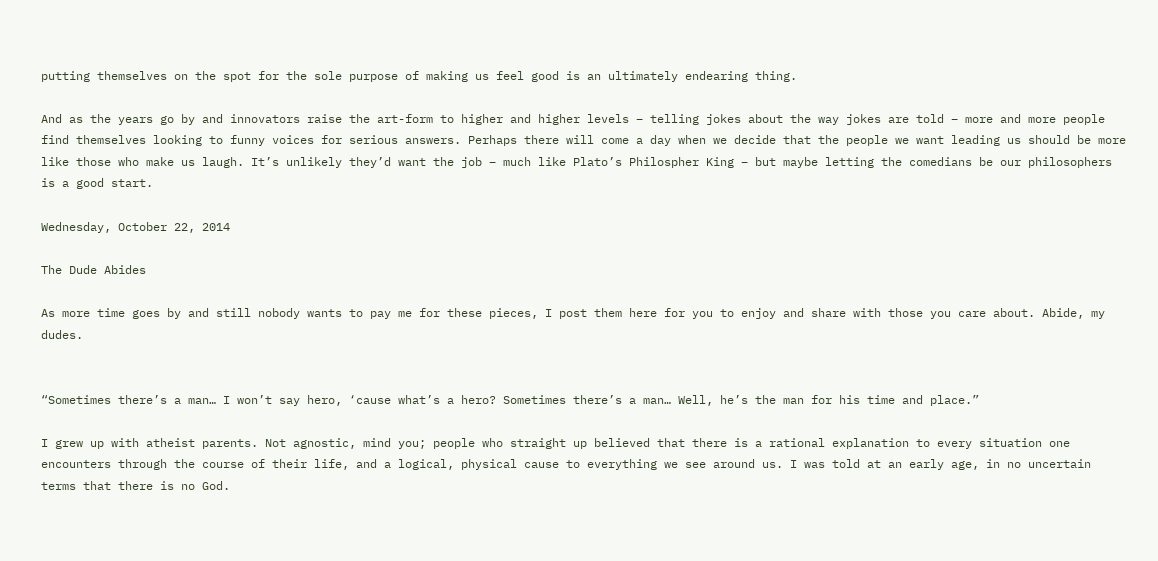putting themselves on the spot for the sole purpose of making us feel good is an ultimately endearing thing.

And as the years go by and innovators raise the art-form to higher and higher levels – telling jokes about the way jokes are told – more and more people find themselves looking to funny voices for serious answers. Perhaps there will come a day when we decide that the people we want leading us should be more like those who make us laugh. It’s unlikely they’d want the job – much like Plato’s Philospher King – but maybe letting the comedians be our philosophers is a good start.

Wednesday, October 22, 2014

The Dude Abides

As more time goes by and still nobody wants to pay me for these pieces, I post them here for you to enjoy and share with those you care about. Abide, my dudes.


“Sometimes there’s a man… I won’t say hero, ‘cause what’s a hero? Sometimes there’s a man… Well, he’s the man for his time and place.”

I grew up with atheist parents. Not agnostic, mind you; people who straight up believed that there is a rational explanation to every situation one encounters through the course of their life, and a logical, physical cause to everything we see around us. I was told at an early age, in no uncertain terms that there is no God.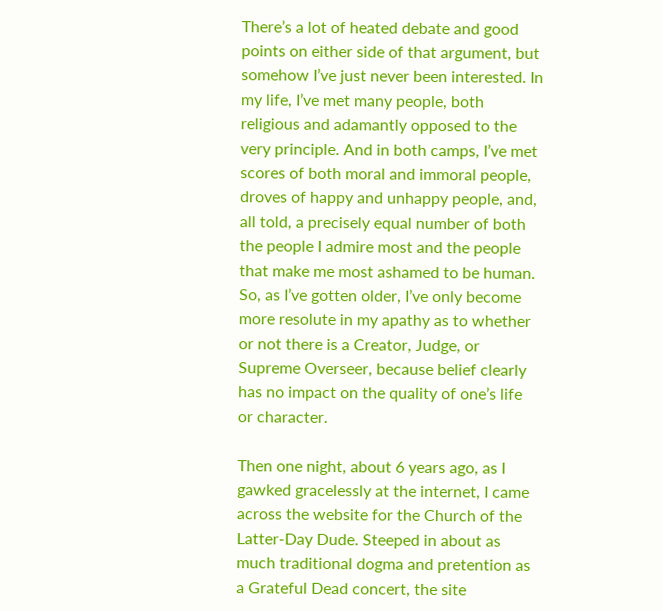There’s a lot of heated debate and good points on either side of that argument, but somehow I’ve just never been interested. In my life, I’ve met many people, both religious and adamantly opposed to the very principle. And in both camps, I’ve met scores of both moral and immoral people, droves of happy and unhappy people, and, all told, a precisely equal number of both the people I admire most and the people that make me most ashamed to be human. So, as I’ve gotten older, I’ve only become more resolute in my apathy as to whether or not there is a Creator, Judge, or Supreme Overseer, because belief clearly has no impact on the quality of one’s life or character.

Then one night, about 6 years ago, as I gawked gracelessly at the internet, I came across the website for the Church of the Latter-Day Dude. Steeped in about as much traditional dogma and pretention as a Grateful Dead concert, the site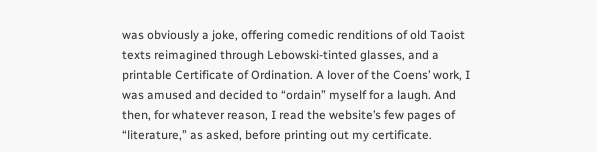was obviously a joke, offering comedic renditions of old Taoist texts reimagined through Lebowski-tinted glasses, and a printable Certificate of Ordination. A lover of the Coens’ work, I was amused and decided to “ordain” myself for a laugh. And then, for whatever reason, I read the website’s few pages of “literature,” as asked, before printing out my certificate.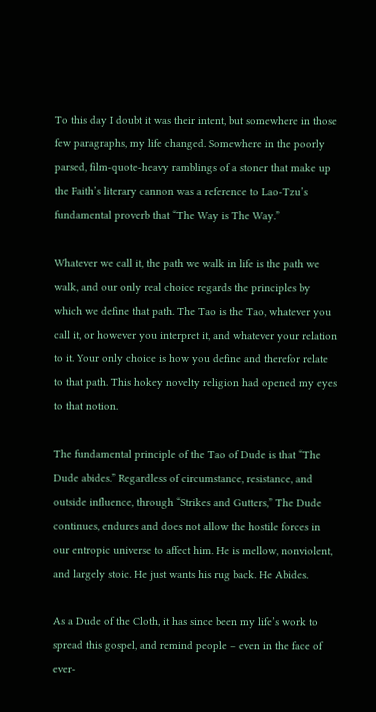To this day I doubt it was their intent, but somewhere in those few paragraphs, my life changed. Somewhere in the poorly parsed, film-quote-heavy ramblings of a stoner that make up the Faith’s literary cannon was a reference to Lao-Tzu’s fundamental proverb that “The Way is The Way.”

Whatever we call it, the path we walk in life is the path we walk, and our only real choice regards the principles by which we define that path. The Tao is the Tao, whatever you call it, or however you interpret it, and whatever your relation to it. Your only choice is how you define and therefor relate to that path. This hokey novelty religion had opened my eyes to that notion.

The fundamental principle of the Tao of Dude is that “The Dude abides.” Regardless of circumstance, resistance, and outside influence, through “Strikes and Gutters,” The Dude continues, endures and does not allow the hostile forces in our entropic universe to affect him. He is mellow, nonviolent, and largely stoic. He just wants his rug back. He Abides.

As a Dude of the Cloth, it has since been my life’s work to spread this gospel, and remind people – even in the face of ever-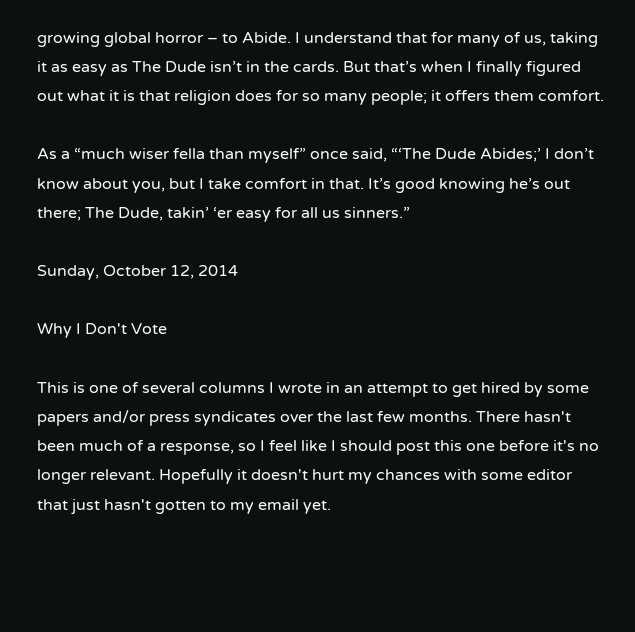growing global horror – to Abide. I understand that for many of us, taking it as easy as The Dude isn’t in the cards. But that’s when I finally figured out what it is that religion does for so many people; it offers them comfort.

As a “much wiser fella than myself” once said, “‘The Dude Abides;’ I don’t know about you, but I take comfort in that. It’s good knowing he’s out there; The Dude, takin’ ‘er easy for all us sinners.”

Sunday, October 12, 2014

Why I Don't Vote

This is one of several columns I wrote in an attempt to get hired by some papers and/or press syndicates over the last few months. There hasn't been much of a response, so I feel like I should post this one before it's no longer relevant. Hopefully it doesn't hurt my chances with some editor that just hasn't gotten to my email yet.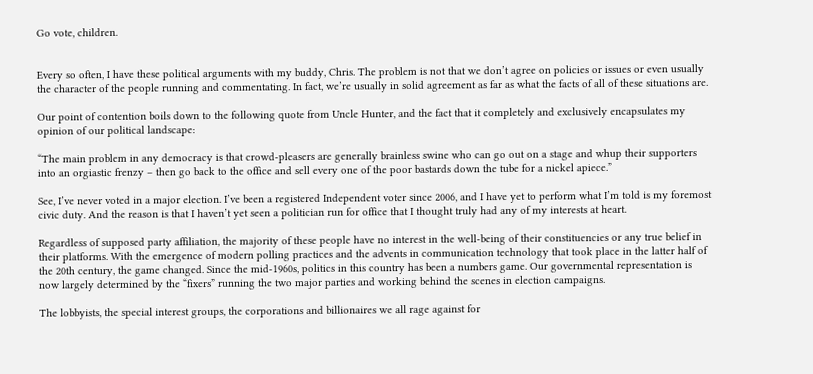Go vote, children.


Every so often, I have these political arguments with my buddy, Chris. The problem is not that we don’t agree on policies or issues or even usually the character of the people running and commentating. In fact, we’re usually in solid agreement as far as what the facts of all of these situations are.

Our point of contention boils down to the following quote from Uncle Hunter, and the fact that it completely and exclusively encapsulates my opinion of our political landscape:

“The main problem in any democracy is that crowd-pleasers are generally brainless swine who can go out on a stage and whup their supporters into an orgiastic frenzy – then go back to the office and sell every one of the poor bastards down the tube for a nickel apiece.”

See, I’ve never voted in a major election. I’ve been a registered Independent voter since 2006, and I have yet to perform what I’m told is my foremost civic duty. And the reason is that I haven’t yet seen a politician run for office that I thought truly had any of my interests at heart.

Regardless of supposed party affiliation, the majority of these people have no interest in the well-being of their constituencies or any true belief in their platforms. With the emergence of modern polling practices and the advents in communication technology that took place in the latter half of the 20th century, the game changed. Since the mid-1960s, politics in this country has been a numbers game. Our governmental representation is now largely determined by the “fixers” running the two major parties and working behind the scenes in election campaigns.

The lobbyists, the special interest groups, the corporations and billionaires we all rage against for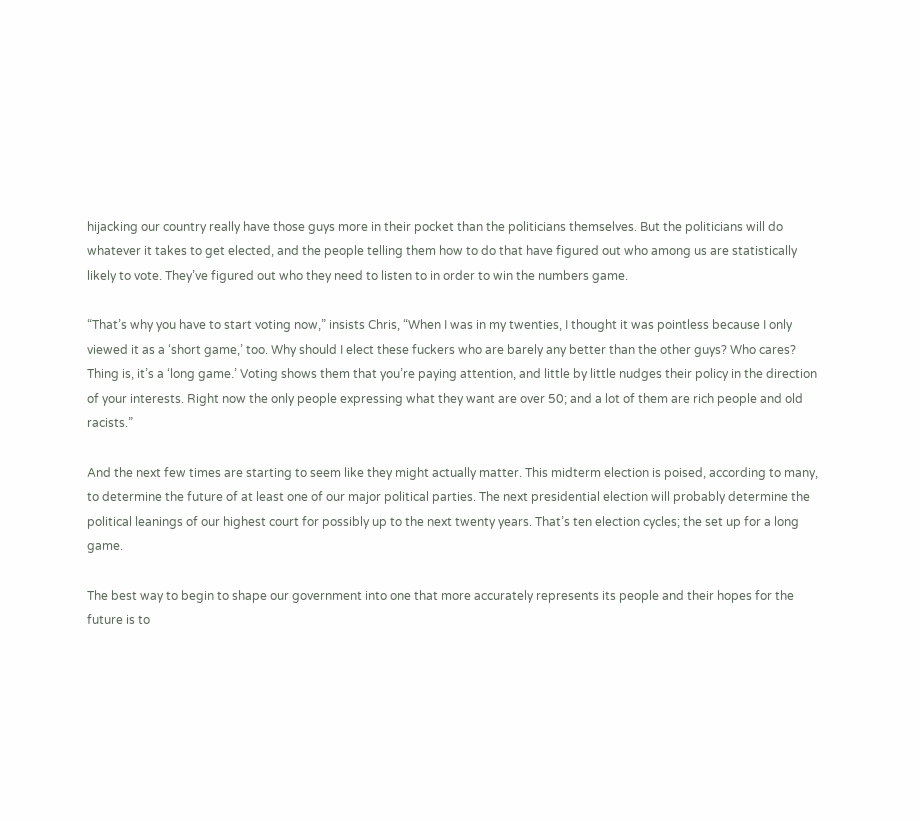hijacking our country really have those guys more in their pocket than the politicians themselves. But the politicians will do whatever it takes to get elected, and the people telling them how to do that have figured out who among us are statistically likely to vote. They’ve figured out who they need to listen to in order to win the numbers game.

“That’s why you have to start voting now,” insists Chris, “When I was in my twenties, I thought it was pointless because I only viewed it as a ‘short game,’ too. Why should I elect these fuckers who are barely any better than the other guys? Who cares? Thing is, it’s a ‘long game.’ Voting shows them that you’re paying attention, and little by little nudges their policy in the direction of your interests. Right now the only people expressing what they want are over 50; and a lot of them are rich people and old racists.”

And the next few times are starting to seem like they might actually matter. This midterm election is poised, according to many, to determine the future of at least one of our major political parties. The next presidential election will probably determine the political leanings of our highest court for possibly up to the next twenty years. That’s ten election cycles; the set up for a long game.

The best way to begin to shape our government into one that more accurately represents its people and their hopes for the future is to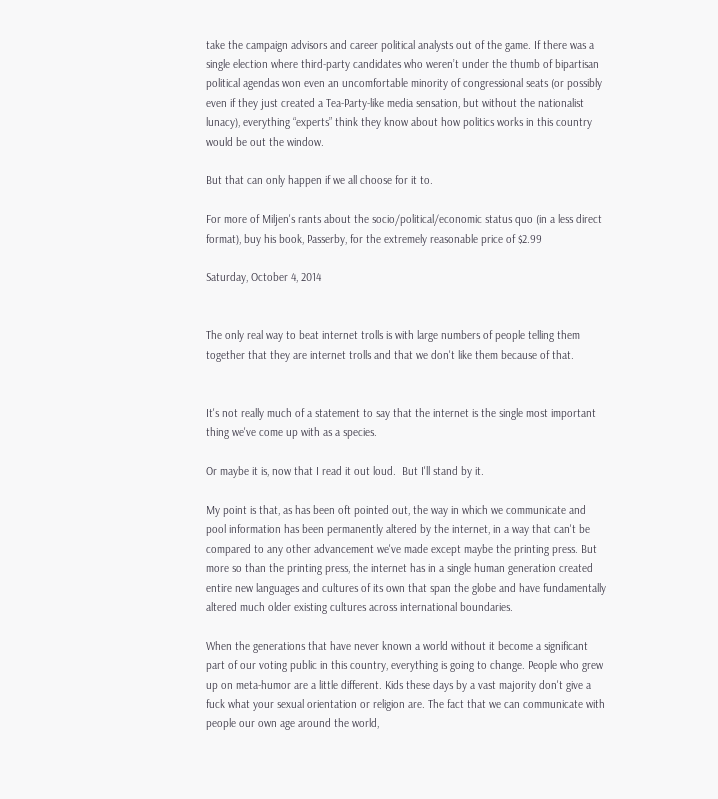take the campaign advisors and career political analysts out of the game. If there was a single election where third-party candidates who weren’t under the thumb of bipartisan political agendas won even an uncomfortable minority of congressional seats (or possibly even if they just created a Tea-Party-like media sensation, but without the nationalist lunacy), everything “experts” think they know about how politics works in this country would be out the window.

But that can only happen if we all choose for it to.

For more of Miljen's rants about the socio/political/economic status quo (in a less direct format), buy his book, Passerby, for the extremely reasonable price of $2.99

Saturday, October 4, 2014


The only real way to beat internet trolls is with large numbers of people telling them together that they are internet trolls and that we don't like them because of that.


It's not really much of a statement to say that the internet is the single most important thing we've come up with as a species.

Or maybe it is, now that I read it out loud.  But I'll stand by it.

My point is that, as has been oft pointed out, the way in which we communicate and pool information has been permanently altered by the internet, in a way that can't be compared to any other advancement we've made except maybe the printing press. But more so than the printing press, the internet has in a single human generation created entire new languages and cultures of its own that span the globe and have fundamentally altered much older existing cultures across international boundaries.

When the generations that have never known a world without it become a significant part of our voting public in this country, everything is going to change. People who grew up on meta-humor are a little different. Kids these days by a vast majority don't give a fuck what your sexual orientation or religion are. The fact that we can communicate with people our own age around the world,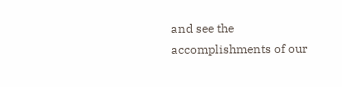and see the accomplishments of our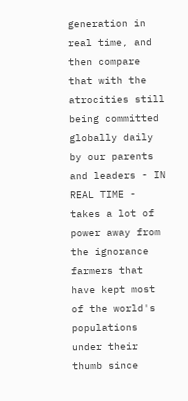generation in real time, and then compare that with the atrocities still being committed globally daily by our parents and leaders - IN REAL TIME - takes a lot of power away from the ignorance farmers that have kept most of the world's populations under their thumb since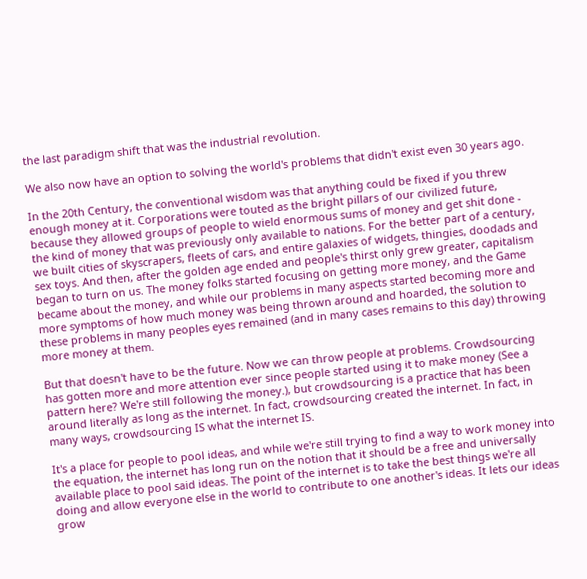the last paradigm shift that was the industrial revolution.

We also now have an option to solving the world's problems that didn't exist even 30 years ago.

In the 20th Century, the conventional wisdom was that anything could be fixed if you threw enough money at it. Corporations were touted as the bright pillars of our civilized future, because they allowed groups of people to wield enormous sums of money and get shit done - the kind of money that was previously only available to nations. For the better part of a century, we built cities of skyscrapers, fleets of cars, and entire galaxies of widgets, thingies, doodads and sex toys. And then, after the golden age ended and people's thirst only grew greater, capitalism began to turn on us. The money folks started focusing on getting more money, and the Game became about the money, and while our problems in many aspects started becoming more and more symptoms of how much money was being thrown around and hoarded, the solution to these problems in many peoples eyes remained (and in many cases remains to this day) throwing more money at them.

But that doesn't have to be the future. Now we can throw people at problems. Crowdsourcing has gotten more and more attention ever since people started using it to make money (See a pattern here? We're still following the money.), but crowdsourcing is a practice that has been around literally as long as the internet. In fact, crowdsourcing created the internet. In fact, in many ways, crowdsourcing IS what the internet IS.

It's a place for people to pool ideas, and while we're still trying to find a way to work money into the equation, the internet has long run on the notion that it should be a free and universally available place to pool said ideas. The point of the internet is to take the best things we're all doing and allow everyone else in the world to contribute to one another's ideas. It lets our ideas grow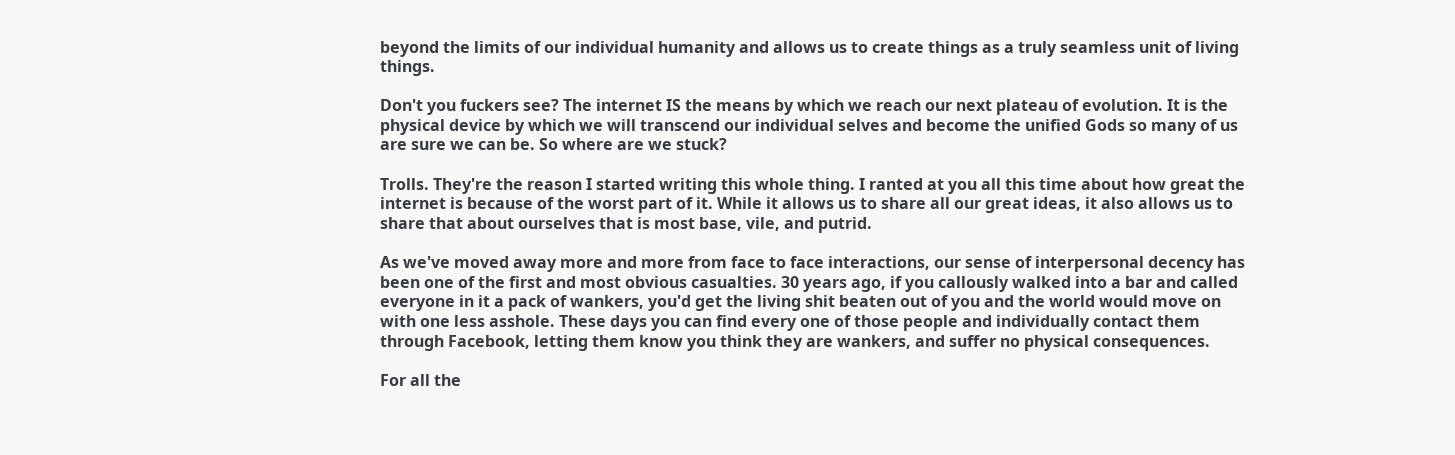beyond the limits of our individual humanity and allows us to create things as a truly seamless unit of living things.

Don't you fuckers see? The internet IS the means by which we reach our next plateau of evolution. It is the physical device by which we will transcend our individual selves and become the unified Gods so many of us are sure we can be. So where are we stuck?

Trolls. They're the reason I started writing this whole thing. I ranted at you all this time about how great the internet is because of the worst part of it. While it allows us to share all our great ideas, it also allows us to share that about ourselves that is most base, vile, and putrid.

As we've moved away more and more from face to face interactions, our sense of interpersonal decency has been one of the first and most obvious casualties. 30 years ago, if you callously walked into a bar and called everyone in it a pack of wankers, you'd get the living shit beaten out of you and the world would move on with one less asshole. These days you can find every one of those people and individually contact them through Facebook, letting them know you think they are wankers, and suffer no physical consequences.

For all the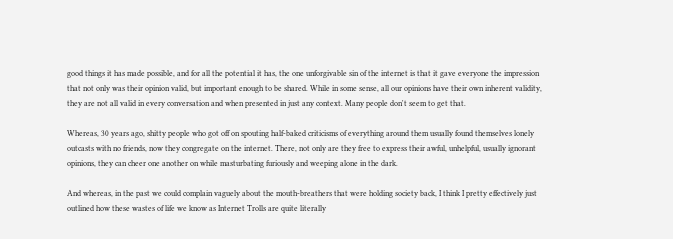good things it has made possible, and for all the potential it has, the one unforgivable sin of the internet is that it gave everyone the impression that not only was their opinion valid, but important enough to be shared. While in some sense, all our opinions have their own inherent validity, they are not all valid in every conversation and when presented in just any context. Many people don't seem to get that.

Whereas, 30 years ago, shitty people who got off on spouting half-baked criticisms of everything around them usually found themselves lonely outcasts with no friends, now they congregate on the internet. There, not only are they free to express their awful, unhelpful, usually ignorant opinions, they can cheer one another on while masturbating furiously and weeping alone in the dark.

And whereas, in the past we could complain vaguely about the mouth-breathers that were holding society back, I think I pretty effectively just outlined how these wastes of life we know as Internet Trolls are quite literally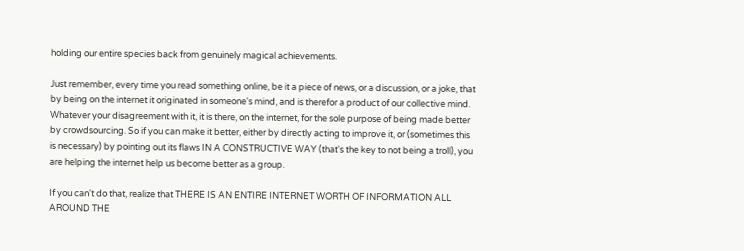holding our entire species back from genuinely magical achievements.

Just remember, every time you read something online, be it a piece of news, or a discussion, or a joke, that by being on the internet it originated in someone's mind, and is therefor a product of our collective mind. Whatever your disagreement with it, it is there, on the internet, for the sole purpose of being made better by crowdsourcing. So if you can make it better, either by directly acting to improve it, or (sometimes this is necessary) by pointing out its flaws IN A CONSTRUCTIVE WAY (that's the key to not being a troll), you are helping the internet help us become better as a group.

If you can't do that, realize that THERE IS AN ENTIRE INTERNET WORTH OF INFORMATION ALL AROUND THE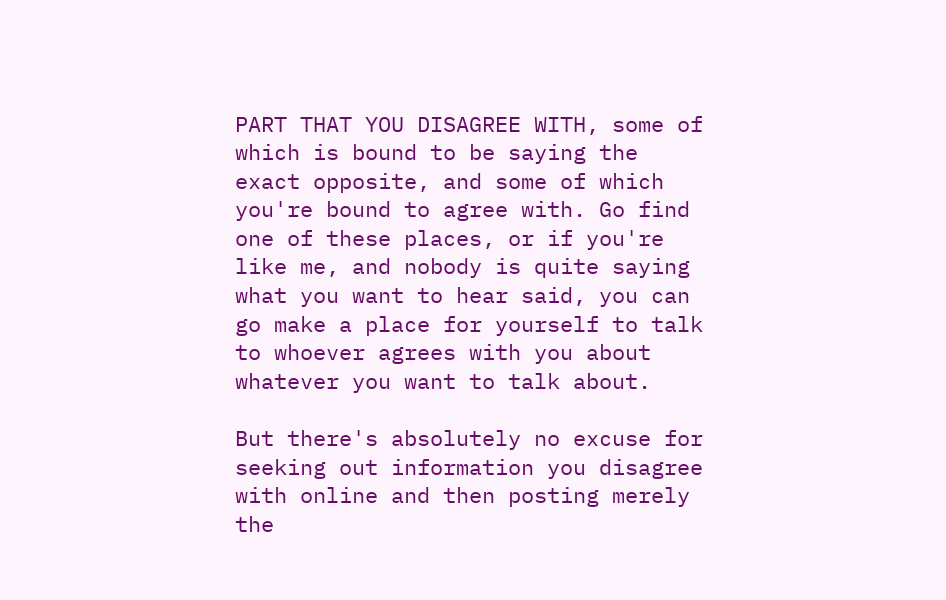PART THAT YOU DISAGREE WITH, some of which is bound to be saying the exact opposite, and some of which you're bound to agree with. Go find one of these places, or if you're like me, and nobody is quite saying what you want to hear said, you can go make a place for yourself to talk to whoever agrees with you about whatever you want to talk about.

But there's absolutely no excuse for seeking out information you disagree with online and then posting merely the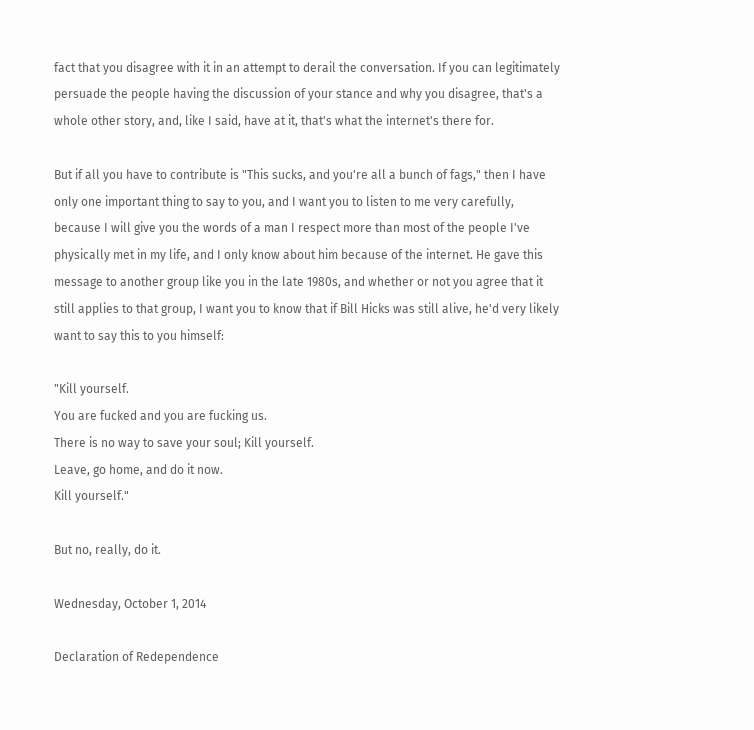fact that you disagree with it in an attempt to derail the conversation. If you can legitimately persuade the people having the discussion of your stance and why you disagree, that's a whole other story, and, like I said, have at it, that's what the internet's there for.

But if all you have to contribute is "This sucks, and you're all a bunch of fags," then I have only one important thing to say to you, and I want you to listen to me very carefully, because I will give you the words of a man I respect more than most of the people I've physically met in my life, and I only know about him because of the internet. He gave this message to another group like you in the late 1980s, and whether or not you agree that it still applies to that group, I want you to know that if Bill Hicks was still alive, he'd very likely want to say this to you himself:

"Kill yourself.
You are fucked and you are fucking us.
There is no way to save your soul; Kill yourself.
Leave, go home, and do it now.
Kill yourself."

But no, really, do it.

Wednesday, October 1, 2014

Declaration of Redependence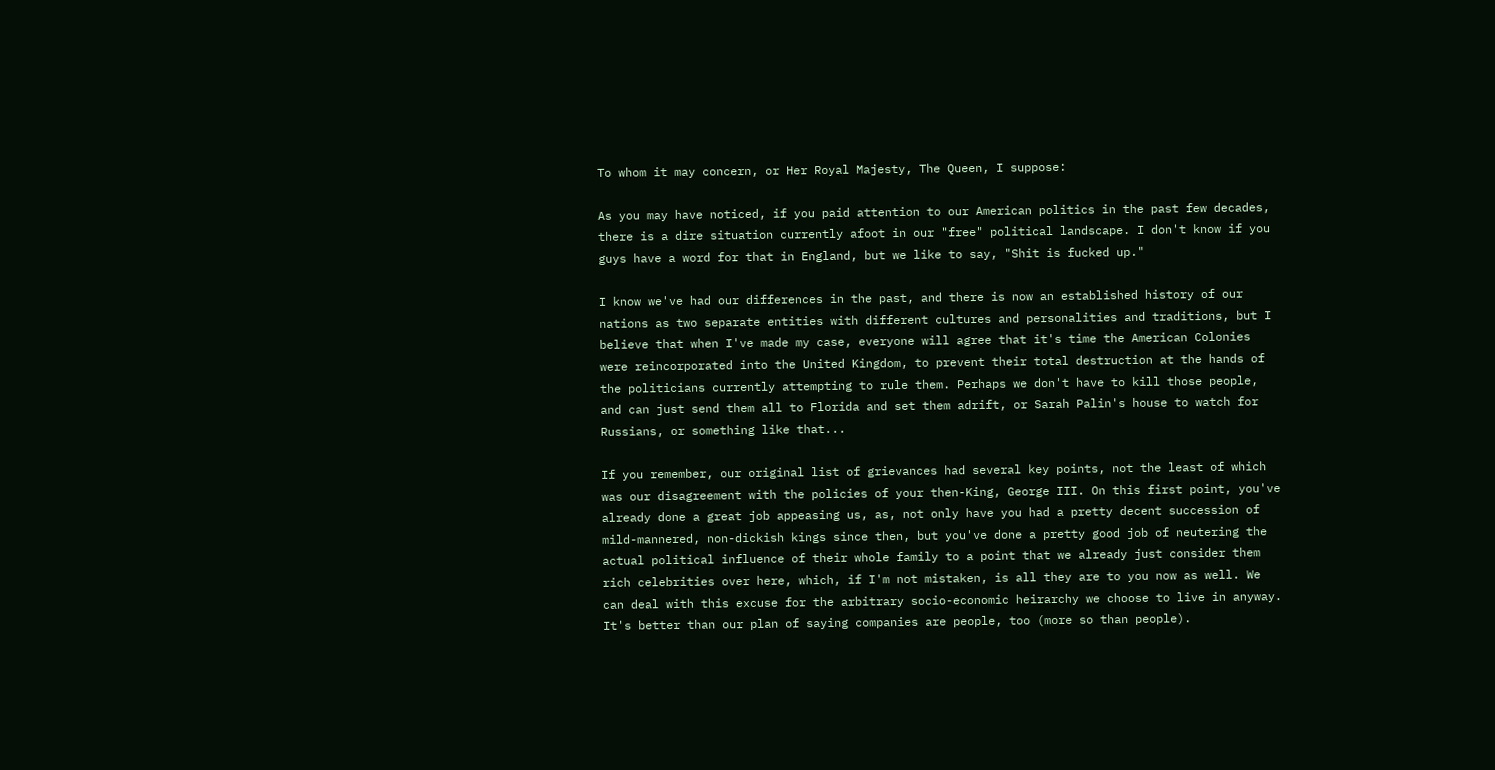To whom it may concern, or Her Royal Majesty, The Queen, I suppose:

As you may have noticed, if you paid attention to our American politics in the past few decades, there is a dire situation currently afoot in our "free" political landscape. I don't know if you guys have a word for that in England, but we like to say, "Shit is fucked up."

I know we've had our differences in the past, and there is now an established history of our nations as two separate entities with different cultures and personalities and traditions, but I believe that when I've made my case, everyone will agree that it's time the American Colonies were reincorporated into the United Kingdom, to prevent their total destruction at the hands of the politicians currently attempting to rule them. Perhaps we don't have to kill those people, and can just send them all to Florida and set them adrift, or Sarah Palin's house to watch for Russians, or something like that...

If you remember, our original list of grievances had several key points, not the least of which was our disagreement with the policies of your then-King, George III. On this first point, you've already done a great job appeasing us, as, not only have you had a pretty decent succession of mild-mannered, non-dickish kings since then, but you've done a pretty good job of neutering the actual political influence of their whole family to a point that we already just consider them rich celebrities over here, which, if I'm not mistaken, is all they are to you now as well. We can deal with this excuse for the arbitrary socio-economic heirarchy we choose to live in anyway. It's better than our plan of saying companies are people, too (more so than people).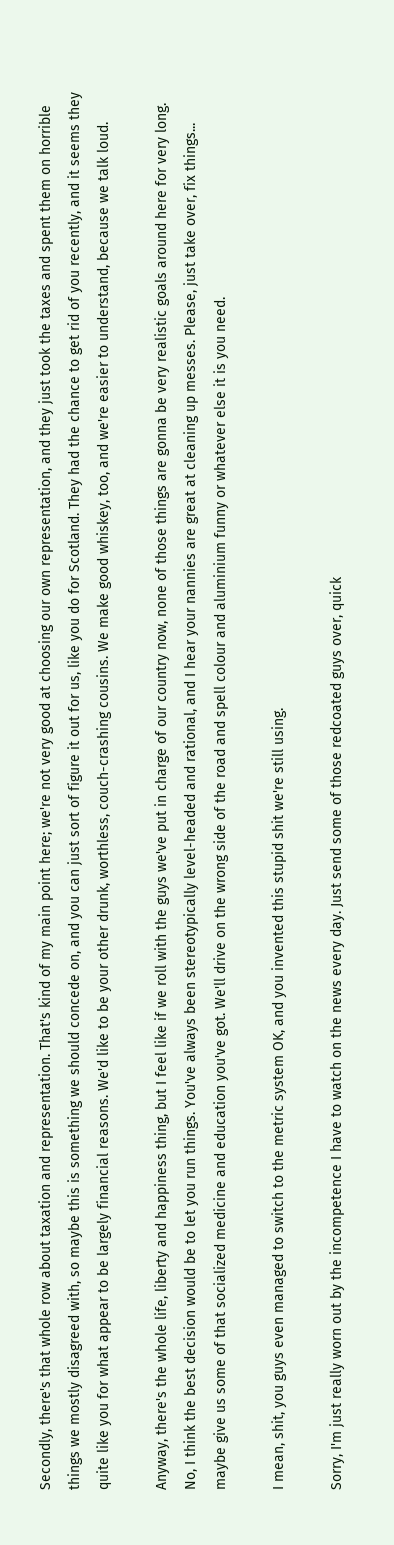Secondly, there's that whole row about taxation and representation. That's kind of my main point here; we're not very good at choosing our own representation, and they just took the taxes and spent them on horrible things we mostly disagreed with, so maybe this is something we should concede on, and you can just sort of figure it out for us, like you do for Scotland. They had the chance to get rid of you recently, and it seems they quite like you for what appear to be largely financial reasons. We'd like to be your other drunk, worthless, couch-crashing cousins. We make good whiskey, too, and we're easier to understand, because we talk loud.

Anyway, there's the whole life, liberty and happiness thing, but I feel like if we roll with the guys we've put in charge of our country now, none of those things are gonna be very realistic goals around here for very long. No, I think the best decision would be to let you run things. You've always been stereotypically level-headed and rational, and I hear your nannies are great at cleaning up messes. Please, just take over, fix things... maybe give us some of that socialized medicine and education you've got. We'll drive on the wrong side of the road and spell colour and aluminium funny or whatever else it is you need.

I mean, shit, you guys even managed to switch to the metric system OK, and you invented this stupid shit we're still using.

Sorry, I'm just really worn out by the incompetence I have to watch on the news every day. Just send some of those redcoated guys over, quick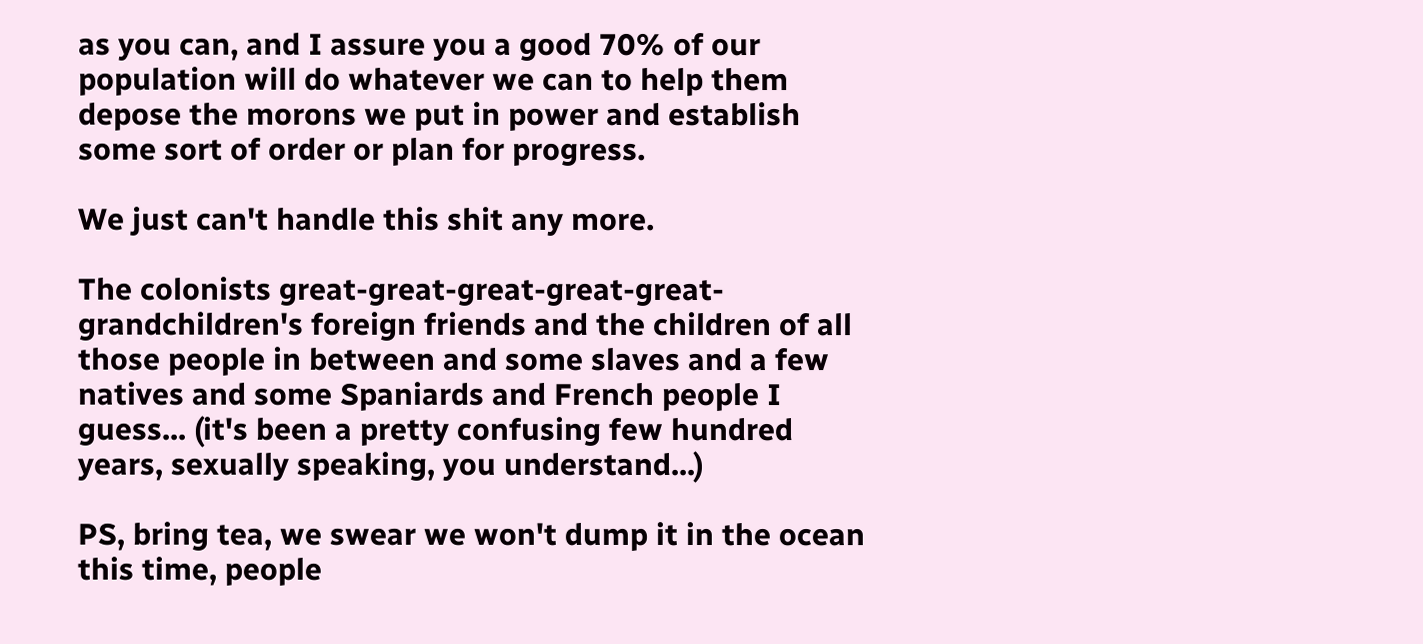as you can, and I assure you a good 70% of our population will do whatever we can to help them depose the morons we put in power and establish some sort of order or plan for progress.

We just can't handle this shit any more.

The colonists great-great-great-great-great-grandchildren's foreign friends and the children of all those people in between and some slaves and a few natives and some Spaniards and French people I guess... (it's been a pretty confusing few hundred years, sexually speaking, you understand...)

PS, bring tea, we swear we won't dump it in the ocean this time, people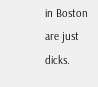in Boston are just dicks.